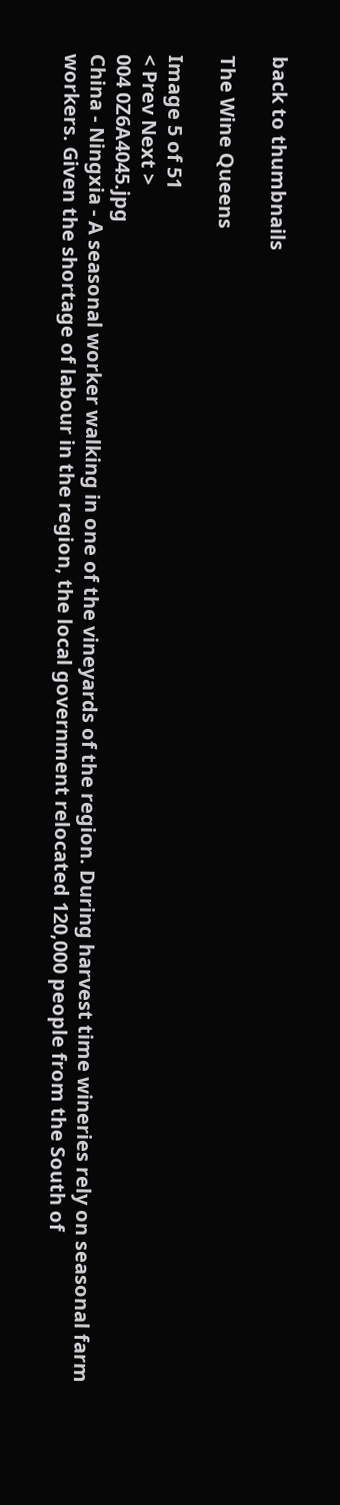back to thumbnails

The Wine Queens

Image 5 of 51
< Prev Next >
004 0Z6A4045.jpg
China - Ningxia - A seasonal worker walking in one of the vineyards of the region. During harvest time wineries rely on seasonal farm workers. Given the shortage of labour in the region, the local government relocated 120,000 people from the South of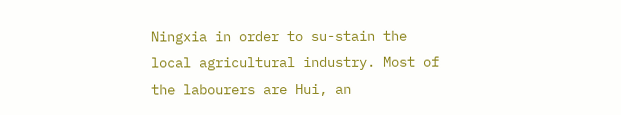Ningxia in order to su-stain the local agricultural industry. Most of the labourers are Hui, an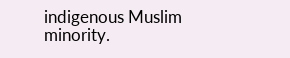indigenous Muslim minority.